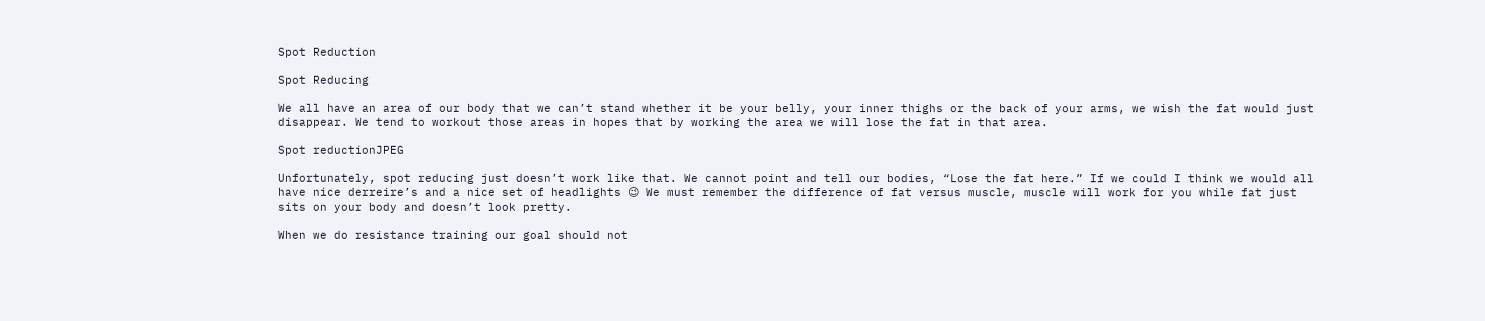Spot Reduction

Spot Reducing

We all have an area of our body that we can’t stand whether it be your belly, your inner thighs or the back of your arms, we wish the fat would just disappear. We tend to workout those areas in hopes that by working the area we will lose the fat in that area.

Spot reductionJPEG

Unfortunately, spot reducing just doesn’t work like that. We cannot point and tell our bodies, “Lose the fat here.” If we could I think we would all have nice derreire’s and a nice set of headlights 😉 We must remember the difference of fat versus muscle, muscle will work for you while fat just sits on your body and doesn’t look pretty.

When we do resistance training our goal should not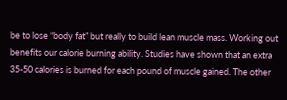be to lose “body fat” but really to build lean muscle mass. Working out benefits our calorie burning ability. Studies have shown that an extra 35-50 calories is burned for each pound of muscle gained. The other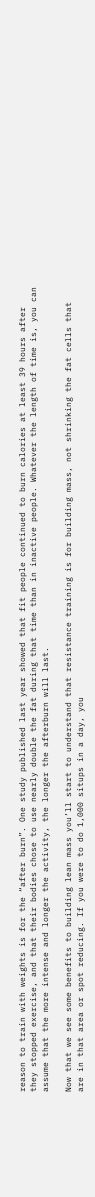reason to train with weights is for the “after burn”. One study published last year showed that fit people continued to burn calories at least 39 hours after they stopped exercise, and that their bodies chose to use nearly double the fat during that time than in inactive people. Whatever the length of time is, you can assume that the more intense and longer the activity, the longer the afterburn will last.

Now that we see some benefits to building lean mass you’ll start to understand that resistance training is for building mass, not shrinking the fat cells that are in that area or spot reducing. If you were to do 1,000 situps in a day, you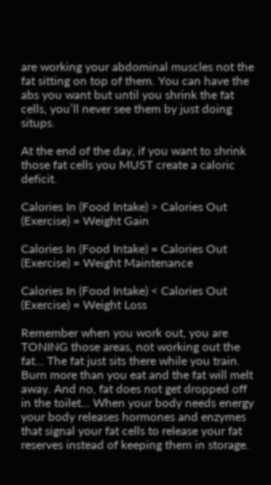are working your abdominal muscles not the fat sitting on top of them. You can have the abs you want but until you shrink the fat cells, you’ll never see them by just doing situps.

At the end of the day, if you want to shrink those fat cells you MUST create a caloric deficit.

Calories In (Food Intake) > Calories Out (Exercise) = Weight Gain

Calories In (Food Intake) = Calories Out (Exercise) = Weight Maintenance

Calories In (Food Intake) < Calories Out (Exercise) = Weight Loss

Remember when you work out, you are TONING those areas, not working out the fat… The fat just sits there while you train. Burn more than you eat and the fat will melt away. And no, fat does not get dropped off in the toilet… When your body needs energy your body releases hormones and enzymes that signal your fat cells to release your fat reserves instead of keeping them in storage.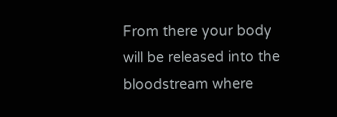From there your body will be released into the bloodstream where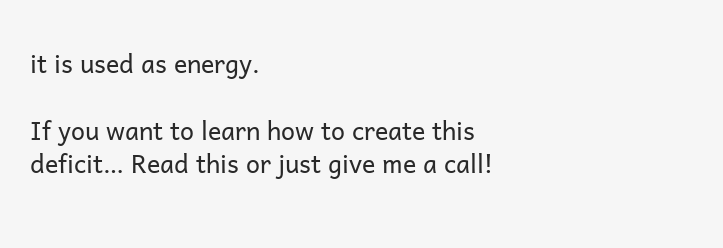it is used as energy.

If you want to learn how to create this deficit… Read this or just give me a call!